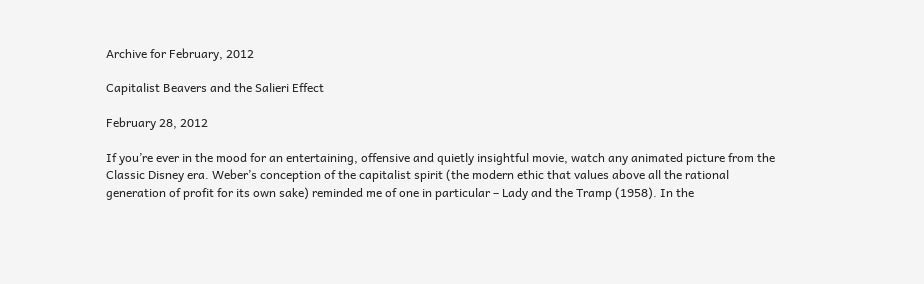Archive for February, 2012

Capitalist Beavers and the Salieri Effect

February 28, 2012

If you’re ever in the mood for an entertaining, offensive and quietly insightful movie, watch any animated picture from the Classic Disney era. Weber’s conception of the capitalist spirit (the modern ethic that values above all the rational generation of profit for its own sake) reminded me of one in particular – Lady and the Tramp (1958). In the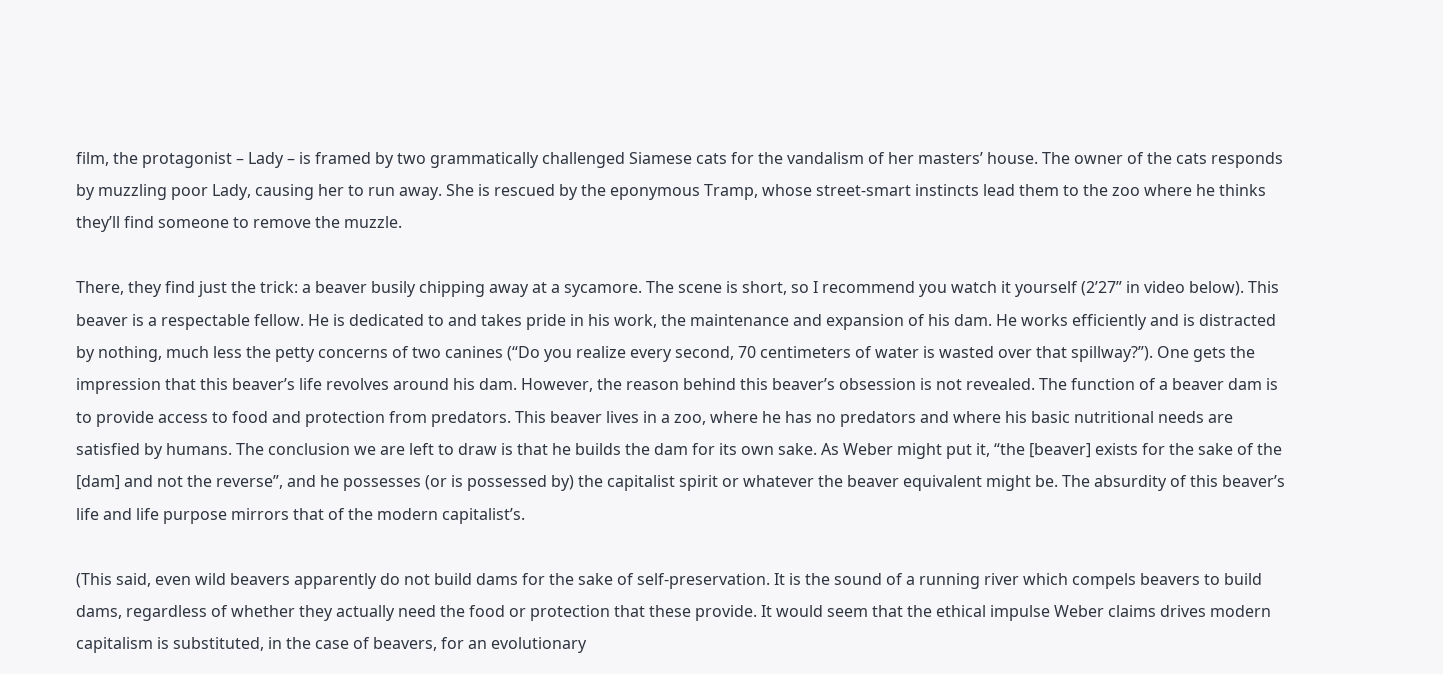film, the protagonist – Lady – is framed by two grammatically challenged Siamese cats for the vandalism of her masters’ house. The owner of the cats responds by muzzling poor Lady, causing her to run away. She is rescued by the eponymous Tramp, whose street-smart instincts lead them to the zoo where he thinks they’ll find someone to remove the muzzle.

There, they find just the trick: a beaver busily chipping away at a sycamore. The scene is short, so I recommend you watch it yourself (2’27” in video below). This beaver is a respectable fellow. He is dedicated to and takes pride in his work, the maintenance and expansion of his dam. He works efficiently and is distracted by nothing, much less the petty concerns of two canines (“Do you realize every second, 70 centimeters of water is wasted over that spillway?”). One gets the impression that this beaver’s life revolves around his dam. However, the reason behind this beaver’s obsession is not revealed. The function of a beaver dam is to provide access to food and protection from predators. This beaver lives in a zoo, where he has no predators and where his basic nutritional needs are satisfied by humans. The conclusion we are left to draw is that he builds the dam for its own sake. As Weber might put it, “the [beaver] exists for the sake of the [dam] and not the reverse”, and he possesses (or is possessed by) the capitalist spirit or whatever the beaver equivalent might be. The absurdity of this beaver’s life and life purpose mirrors that of the modern capitalist’s.

(This said, even wild beavers apparently do not build dams for the sake of self-preservation. It is the sound of a running river which compels beavers to build dams, regardless of whether they actually need the food or protection that these provide. It would seem that the ethical impulse Weber claims drives modern capitalism is substituted, in the case of beavers, for an evolutionary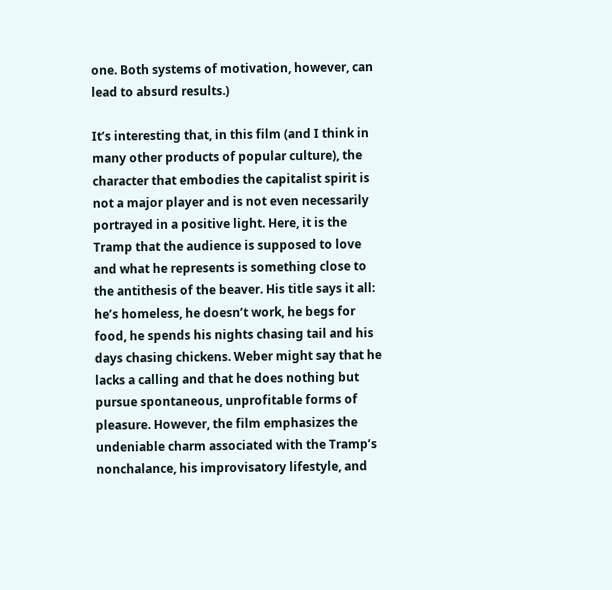one. Both systems of motivation, however, can lead to absurd results.)

It’s interesting that, in this film (and I think in many other products of popular culture), the character that embodies the capitalist spirit is not a major player and is not even necessarily portrayed in a positive light. Here, it is the Tramp that the audience is supposed to love and what he represents is something close to the antithesis of the beaver. His title says it all: he’s homeless, he doesn’t work, he begs for food, he spends his nights chasing tail and his days chasing chickens. Weber might say that he lacks a calling and that he does nothing but pursue spontaneous, unprofitable forms of pleasure. However, the film emphasizes the undeniable charm associated with the Tramp’s nonchalance, his improvisatory lifestyle, and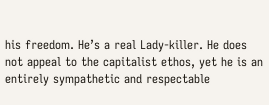his freedom. He’s a real Lady-killer. He does not appeal to the capitalist ethos, yet he is an entirely sympathetic and respectable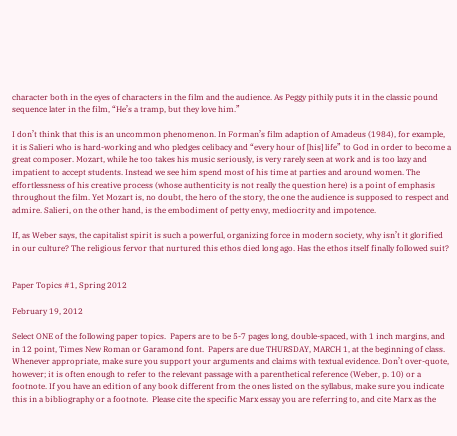character both in the eyes of characters in the film and the audience. As Peggy pithily puts it in the classic pound sequence later in the film, “He’s a tramp, but they love him.”

I don’t think that this is an uncommon phenomenon. In Forman’s film adaption of Amadeus (1984), for example, it is Salieri who is hard-working and who pledges celibacy and “every hour of [his] life” to God in order to become a great composer. Mozart, while he too takes his music seriously, is very rarely seen at work and is too lazy and impatient to accept students. Instead we see him spend most of his time at parties and around women. The effortlessness of his creative process (whose authenticity is not really the question here) is a point of emphasis throughout the film. Yet Mozart is, no doubt, the hero of the story, the one the audience is supposed to respect and admire. Salieri, on the other hand, is the embodiment of petty envy, mediocrity and impotence.

If, as Weber says, the capitalist spirit is such a powerful, organizing force in modern society, why isn’t it glorified in our culture? The religious fervor that nurtured this ethos died long ago. Has the ethos itself finally followed suit?


Paper Topics #1, Spring 2012

February 19, 2012

Select ONE of the following paper topics.  Papers are to be 5-7 pages long, double-spaced, with 1 inch margins, and in 12 point, Times New Roman or Garamond font.  Papers are due THURSDAY, MARCH 1, at the beginning of class.  Whenever appropriate, make sure you support your arguments and claims with textual evidence. Don’t over-quote, however; it is often enough to refer to the relevant passage with a parenthetical reference (Weber, p. 10) or a footnote. If you have an edition of any book different from the ones listed on the syllabus, make sure you indicate this in a bibliography or a footnote.  Please cite the specific Marx essay you are referring to, and cite Marx as the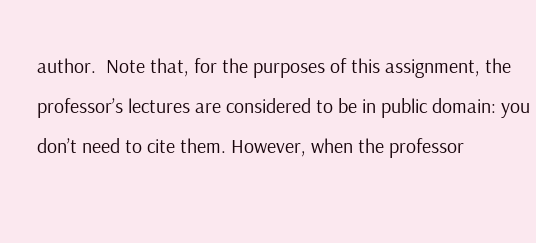author.  Note that, for the purposes of this assignment, the professor’s lectures are considered to be in public domain: you don’t need to cite them. However, when the professor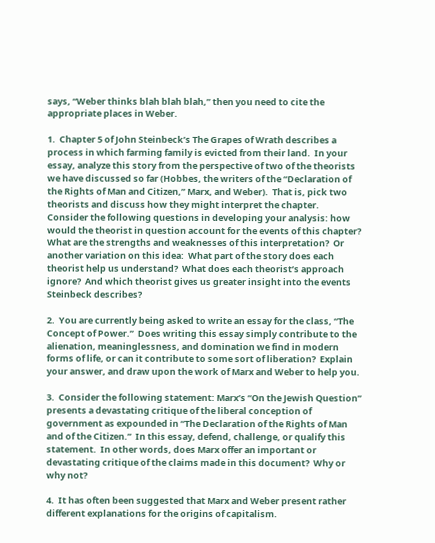says, “Weber thinks blah blah blah,” then you need to cite the appropriate places in Weber.

1.  Chapter 5 of John Steinbeck’s The Grapes of Wrath describes a process in which farming family is evicted from their land.  In your essay, analyze this story from the perspective of two of the theorists we have discussed so far (Hobbes, the writers of the “Declaration of the Rights of Man and Citizen,” Marx, and Weber).  That is, pick two theorists and discuss how they might interpret the chapter.  Consider the following questions in developing your analysis: how would the theorist in question account for the events of this chapter?  What are the strengths and weaknesses of this interpretation?  Or another variation on this idea:  What part of the story does each theorist help us understand?  What does each theorist’s approach ignore?  And which theorist gives us greater insight into the events Steinbeck describes?

2.  You are currently being asked to write an essay for the class, “The Concept of Power.”  Does writing this essay simply contribute to the alienation, meaninglessness, and domination we find in modern forms of life, or can it contribute to some sort of liberation?  Explain your answer, and draw upon the work of Marx and Weber to help you.

3.  Consider the following statement: Marx’s “On the Jewish Question” presents a devastating critique of the liberal conception of government as expounded in “The Declaration of the Rights of Man and of the Citizen.”  In this essay, defend, challenge, or qualify this statement.  In other words, does Marx offer an important or devastating critique of the claims made in this document?  Why or why not?

4.  It has often been suggested that Marx and Weber present rather different explanations for the origins of capitalism.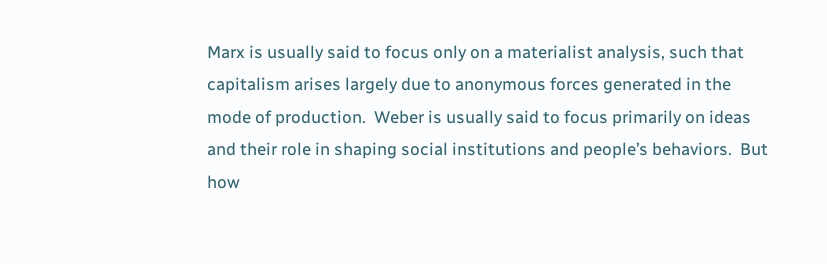Marx is usually said to focus only on a materialist analysis, such that capitalism arises largely due to anonymous forces generated in the mode of production.  Weber is usually said to focus primarily on ideas and their role in shaping social institutions and people’s behaviors.  But how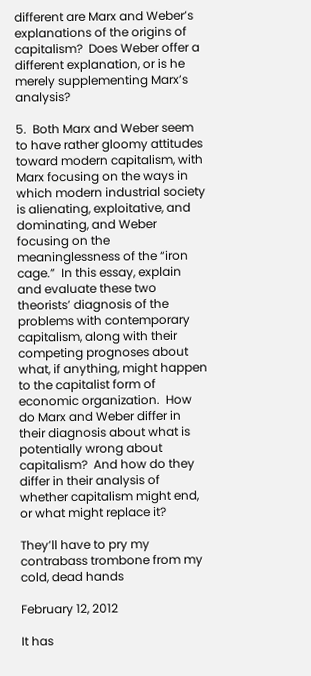different are Marx and Weber’s explanations of the origins of capitalism?  Does Weber offer a different explanation, or is he merely supplementing Marx’s analysis?

5.  Both Marx and Weber seem to have rather gloomy attitudes toward modern capitalism, with Marx focusing on the ways in which modern industrial society is alienating, exploitative, and dominating, and Weber focusing on the meaninglessness of the “iron cage.”  In this essay, explain and evaluate these two theorists’ diagnosis of the problems with contemporary capitalism, along with their competing prognoses about what, if anything, might happen to the capitalist form of economic organization.  How do Marx and Weber differ in their diagnosis about what is potentially wrong about capitalism?  And how do they differ in their analysis of whether capitalism might end, or what might replace it?

They’ll have to pry my contrabass trombone from my cold, dead hands

February 12, 2012

It has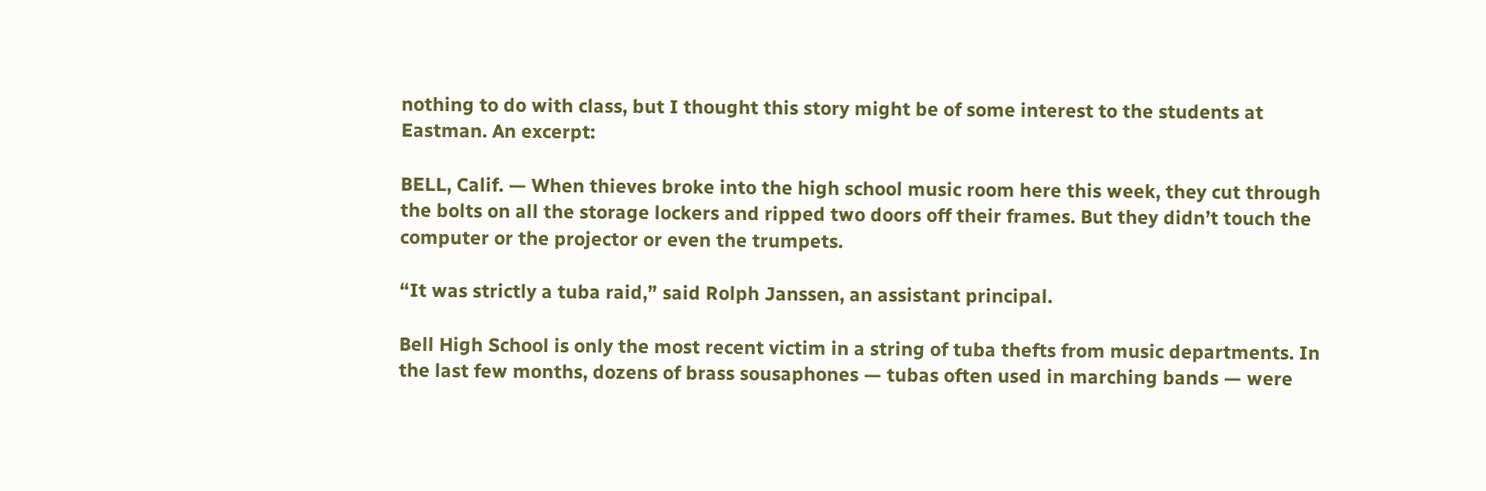nothing to do with class, but I thought this story might be of some interest to the students at Eastman. An excerpt:

BELL, Calif. — When thieves broke into the high school music room here this week, they cut through the bolts on all the storage lockers and ripped two doors off their frames. But they didn’t touch the computer or the projector or even the trumpets.

“It was strictly a tuba raid,” said Rolph Janssen, an assistant principal.

Bell High School is only the most recent victim in a string of tuba thefts from music departments. In the last few months, dozens of brass sousaphones — tubas often used in marching bands — were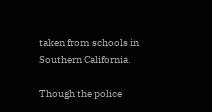taken from schools in Southern California.

Though the police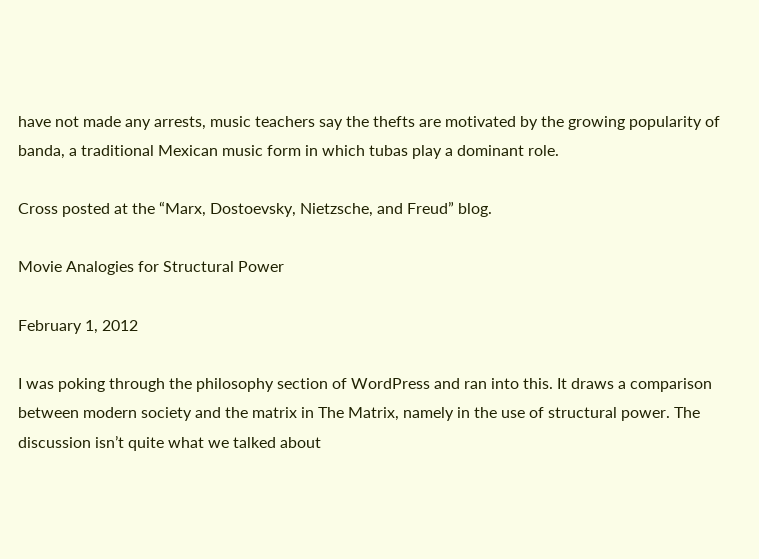have not made any arrests, music teachers say the thefts are motivated by the growing popularity of banda, a traditional Mexican music form in which tubas play a dominant role.

Cross posted at the “Marx, Dostoevsky, Nietzsche, and Freud” blog.

Movie Analogies for Structural Power

February 1, 2012

I was poking through the philosophy section of WordPress and ran into this. It draws a comparison between modern society and the matrix in The Matrix, namely in the use of structural power. The discussion isn’t quite what we talked about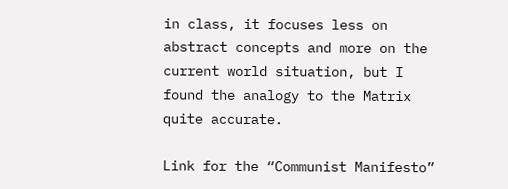in class, it focuses less on abstract concepts and more on the current world situation, but I found the analogy to the Matrix quite accurate.

Link for the “Communist Manifesto”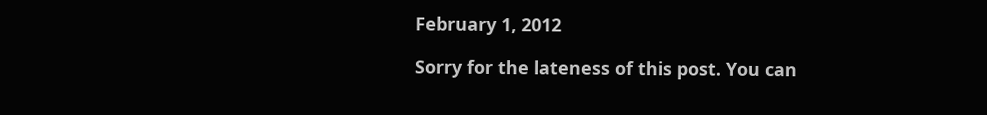February 1, 2012

Sorry for the lateness of this post. You can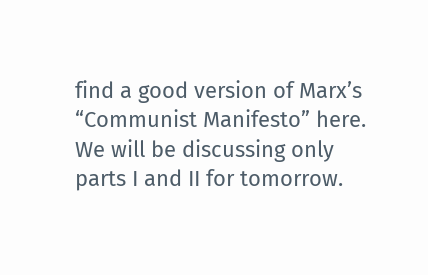find a good version of Marx’s “Communist Manifesto” here. We will be discussing only parts I and II for tomorrow.